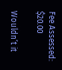Fee Assessed: $20.00

Wouldn’t it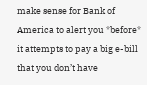make sense for Bank of America to alert you *before* it attempts to pay a big e-bill that you don’t have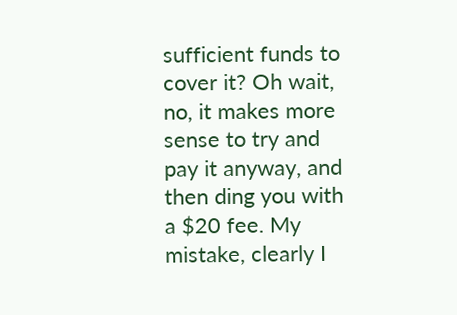sufficient funds to cover it? Oh wait, no, it makes more sense to try and pay it anyway, and then ding you with a $20 fee. My mistake, clearly I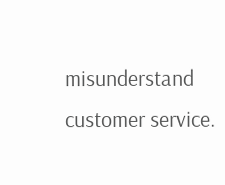misunderstand customer service.